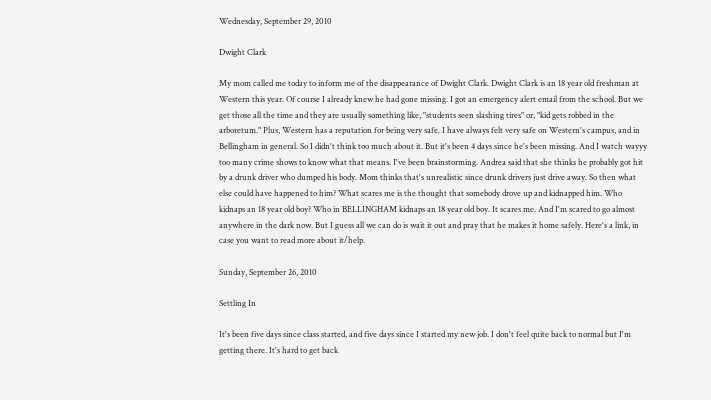Wednesday, September 29, 2010

Dwight Clark

My mom called me today to inform me of the disappearance of Dwight Clark. Dwight Clark is an 18 year old freshman at Western this year. Of course I already knew he had gone missing. I got an emergency alert email from the school. But we get those all the time and they are usually something like, "students seen slashing tires" or, "kid gets robbed in the arboretum." Plus, Western has a reputation for being very safe. I have always felt very safe on Western's campus, and in Bellingham in general. So I didn't think too much about it. But it's been 4 days since he's been missing. And I watch wayyy too many crime shows to know what that means. I've been brainstorming. Andrea said that she thinks he probably got hit by a drunk driver who dumped his body. Mom thinks that's unrealistic since drunk drivers just drive away. So then what else could have happened to him? What scares me is the thought that somebody drove up and kidnapped him. Who kidnaps an 18 year old boy? Who in BELLINGHAM kidnaps an 18 year old boy. It scares me. And I'm scared to go almost anywhere in the dark now. But I guess all we can do is wait it out and pray that he makes it home safely. Here's a link, in case you want to read more about it/help.

Sunday, September 26, 2010

Settling In

It's been five days since class started, and five days since I started my new job. I don't feel quite back to normal but I'm getting there. It's hard to get back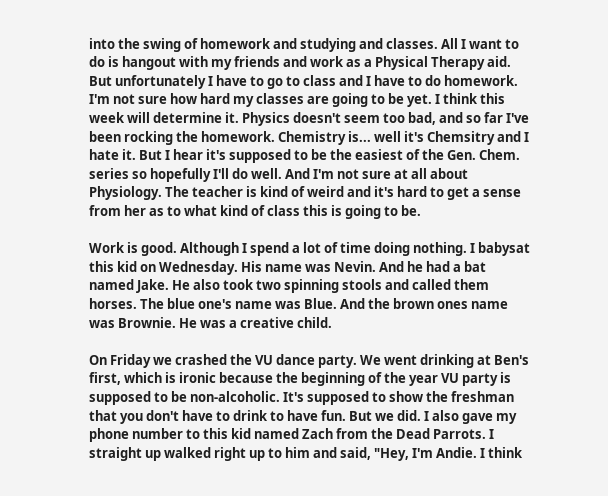into the swing of homework and studying and classes. All I want to do is hangout with my friends and work as a Physical Therapy aid. But unfortunately I have to go to class and I have to do homework. I'm not sure how hard my classes are going to be yet. I think this week will determine it. Physics doesn't seem too bad, and so far I've been rocking the homework. Chemistry is... well it's Chemsitry and I hate it. But I hear it's supposed to be the easiest of the Gen. Chem. series so hopefully I'll do well. And I'm not sure at all about Physiology. The teacher is kind of weird and it's hard to get a sense from her as to what kind of class this is going to be.

Work is good. Although I spend a lot of time doing nothing. I babysat this kid on Wednesday. His name was Nevin. And he had a bat named Jake. He also took two spinning stools and called them horses. The blue one's name was Blue. And the brown ones name was Brownie. He was a creative child.

On Friday we crashed the VU dance party. We went drinking at Ben's first, which is ironic because the beginning of the year VU party is supposed to be non-alcoholic. It's supposed to show the freshman that you don't have to drink to have fun. But we did. I also gave my phone number to this kid named Zach from the Dead Parrots. I straight up walked right up to him and said, "Hey, I'm Andie. I think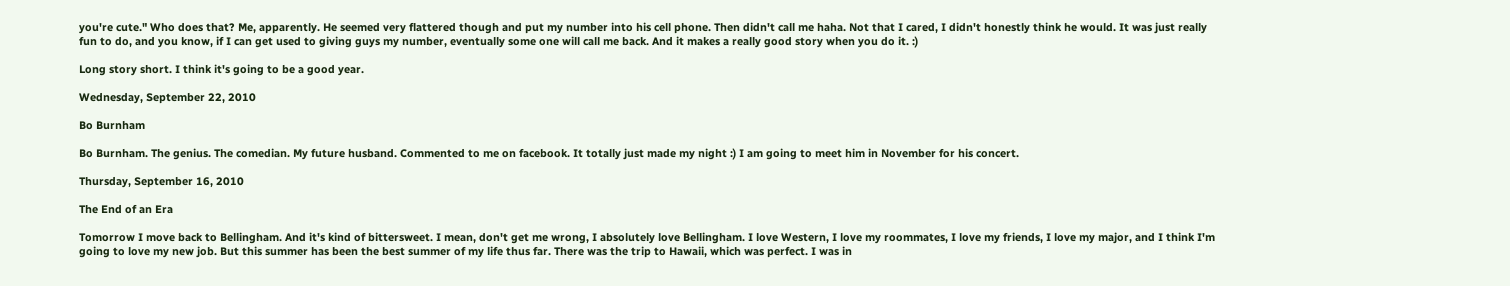you're cute." Who does that? Me, apparently. He seemed very flattered though and put my number into his cell phone. Then didn't call me haha. Not that I cared, I didn't honestly think he would. It was just really fun to do, and you know, if I can get used to giving guys my number, eventually some one will call me back. And it makes a really good story when you do it. :)

Long story short. I think it's going to be a good year.

Wednesday, September 22, 2010

Bo Burnham

Bo Burnham. The genius. The comedian. My future husband. Commented to me on facebook. It totally just made my night :) I am going to meet him in November for his concert.

Thursday, September 16, 2010

The End of an Era

Tomorrow I move back to Bellingham. And it's kind of bittersweet. I mean, don't get me wrong, I absolutely love Bellingham. I love Western, I love my roommates, I love my friends, I love my major, and I think I'm going to love my new job. But this summer has been the best summer of my life thus far. There was the trip to Hawaii, which was perfect. I was in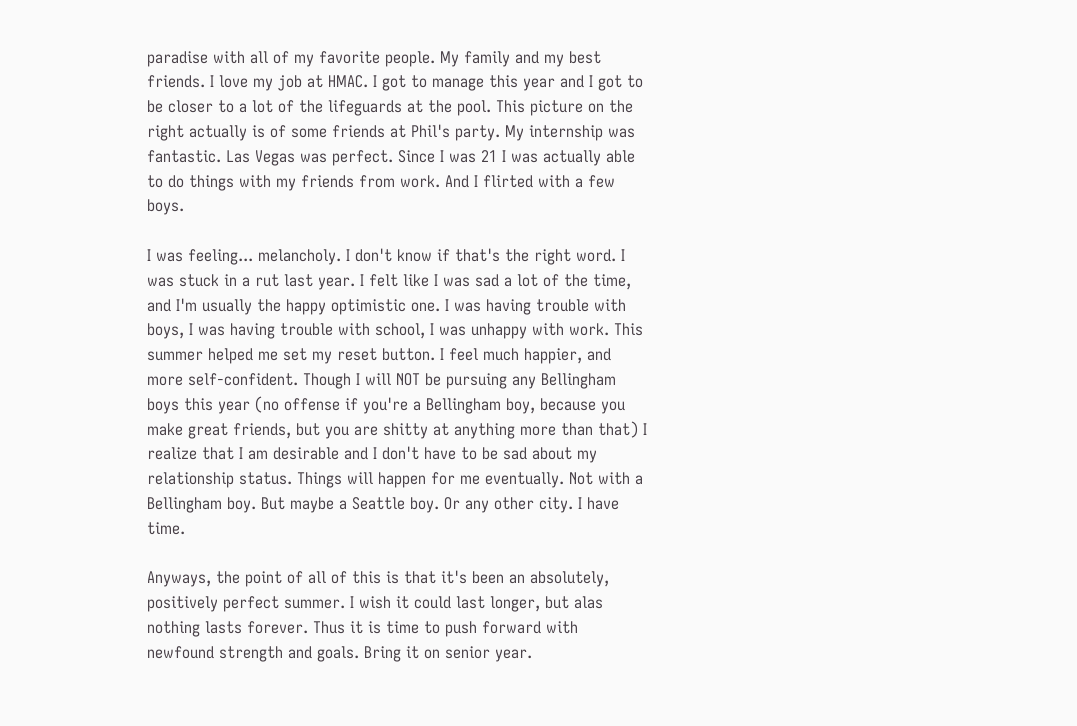paradise with all of my favorite people. My family and my best friends. I love my job at HMAC. I got to manage this year and I got to be closer to a lot of the lifeguards at the pool. This picture on the right actually is of some friends at Phil's party. My internship was fantastic. Las Vegas was perfect. Since I was 21 I was actually able to do things with my friends from work. And I flirted with a few boys.

I was feeling... melancholy. I don't know if that's the right word. I was stuck in a rut last year. I felt like I was sad a lot of the time, and I'm usually the happy optimistic one. I was having trouble with boys, I was having trouble with school, I was unhappy with work. This summer helped me set my reset button. I feel much happier, and more self-confident. Though I will NOT be pursuing any Bellingham boys this year (no offense if you're a Bellingham boy, because you make great friends, but you are shitty at anything more than that) I realize that I am desirable and I don't have to be sad about my relationship status. Things will happen for me eventually. Not with a Bellingham boy. But maybe a Seattle boy. Or any other city. I have time.

Anyways, the point of all of this is that it's been an absolutely, positively perfect summer. I wish it could last longer, but alas nothing lasts forever. Thus it is time to push forward with newfound strength and goals. Bring it on senior year.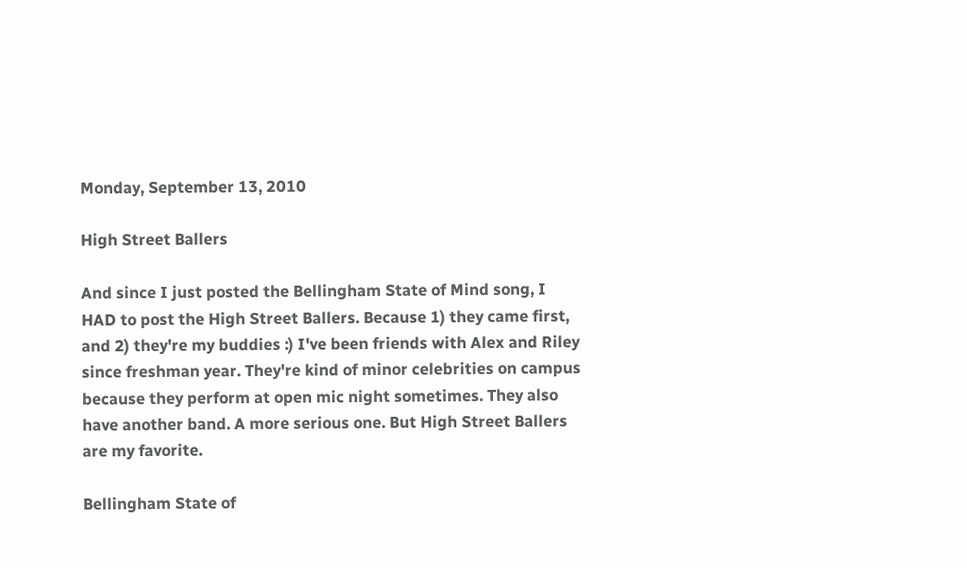Monday, September 13, 2010

High Street Ballers

And since I just posted the Bellingham State of Mind song, I HAD to post the High Street Ballers. Because 1) they came first, and 2) they're my buddies :) I've been friends with Alex and Riley since freshman year. They're kind of minor celebrities on campus because they perform at open mic night sometimes. They also have another band. A more serious one. But High Street Ballers are my favorite.

Bellingham State of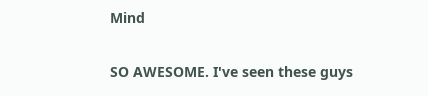Mind

SO AWESOME. I've seen these guys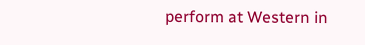perform at Western in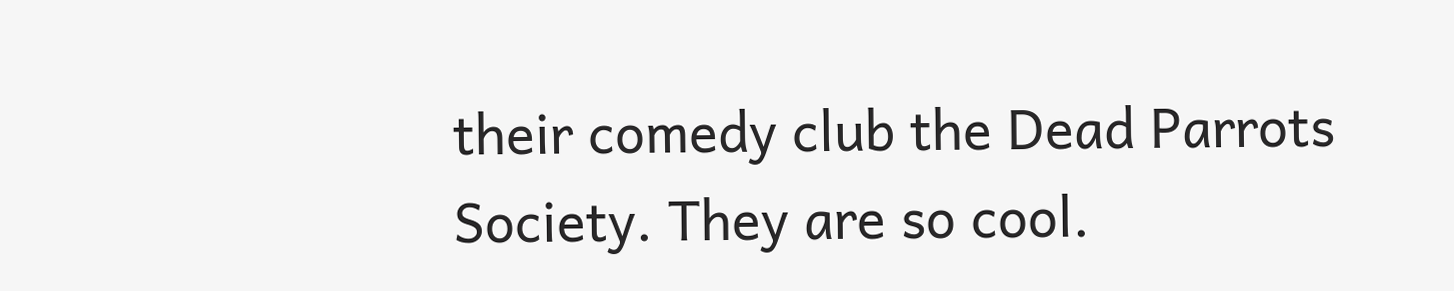their comedy club the Dead Parrots Society. They are so cool.